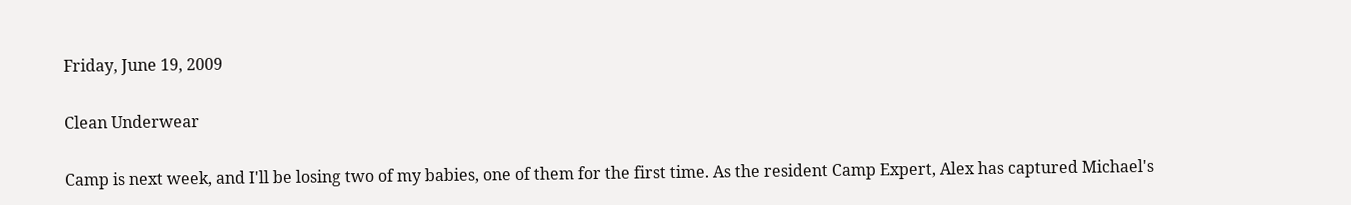Friday, June 19, 2009

Clean Underwear

Camp is next week, and I'll be losing two of my babies, one of them for the first time. As the resident Camp Expert, Alex has captured Michael's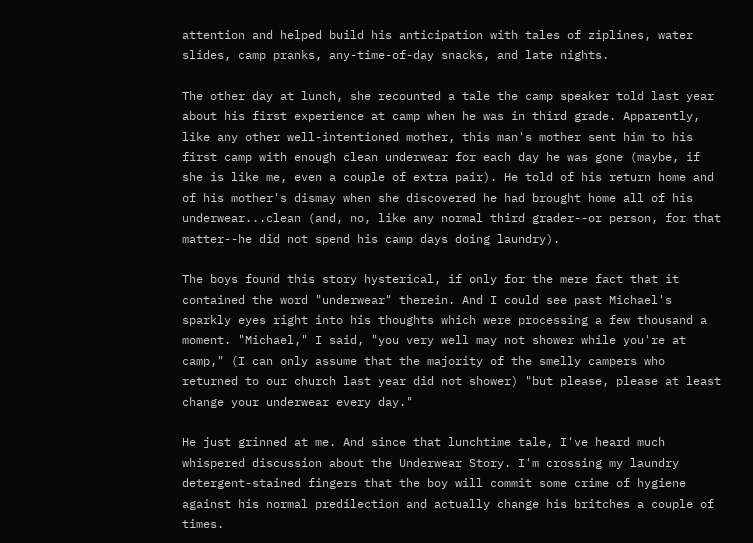attention and helped build his anticipation with tales of ziplines, water slides, camp pranks, any-time-of-day snacks, and late nights.

The other day at lunch, she recounted a tale the camp speaker told last year about his first experience at camp when he was in third grade. Apparently, like any other well-intentioned mother, this man's mother sent him to his first camp with enough clean underwear for each day he was gone (maybe, if she is like me, even a couple of extra pair). He told of his return home and of his mother's dismay when she discovered he had brought home all of his underwear...clean (and, no, like any normal third grader--or person, for that matter--he did not spend his camp days doing laundry).

The boys found this story hysterical, if only for the mere fact that it contained the word "underwear" therein. And I could see past Michael's sparkly eyes right into his thoughts which were processing a few thousand a moment. "Michael," I said, "you very well may not shower while you're at camp," (I can only assume that the majority of the smelly campers who returned to our church last year did not shower) "but please, please at least change your underwear every day."

He just grinned at me. And since that lunchtime tale, I've heard much whispered discussion about the Underwear Story. I'm crossing my laundry detergent-stained fingers that the boy will commit some crime of hygiene against his normal predilection and actually change his britches a couple of times.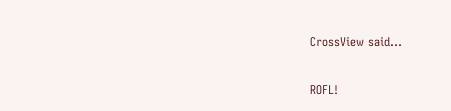CrossView said...

ROFL!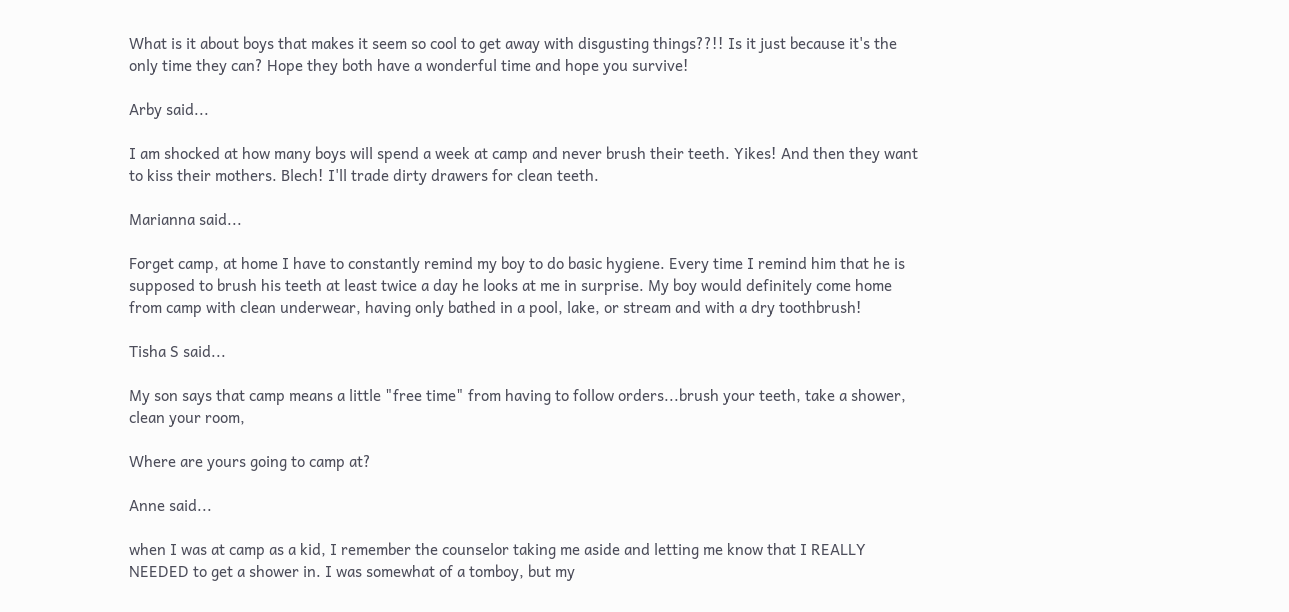What is it about boys that makes it seem so cool to get away with disgusting things??!! Is it just because it's the only time they can? Hope they both have a wonderful time and hope you survive!

Arby said...

I am shocked at how many boys will spend a week at camp and never brush their teeth. Yikes! And then they want to kiss their mothers. Blech! I'll trade dirty drawers for clean teeth.

Marianna said...

Forget camp, at home I have to constantly remind my boy to do basic hygiene. Every time I remind him that he is supposed to brush his teeth at least twice a day he looks at me in surprise. My boy would definitely come home from camp with clean underwear, having only bathed in a pool, lake, or stream and with a dry toothbrush!

Tisha S said...

My son says that camp means a little "free time" from having to follow orders...brush your teeth, take a shower, clean your room,

Where are yours going to camp at?

Anne said...

when I was at camp as a kid, I remember the counselor taking me aside and letting me know that I REALLY NEEDED to get a shower in. I was somewhat of a tomboy, but my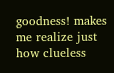goodness! makes me realize just how clueless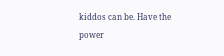kiddos can be. Have the power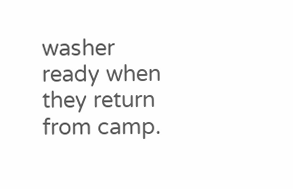washer ready when they return from camp.